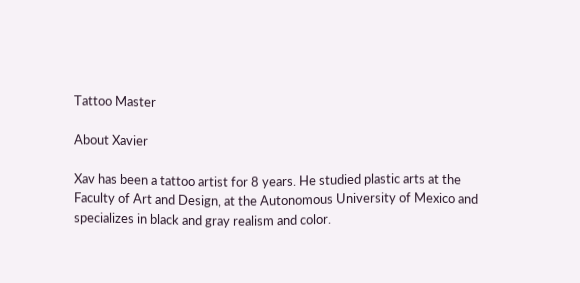Tattoo Master

About Xavier

Xav has been a tattoo artist for 8 years. He studied plastic arts at the Faculty of Art and Design, at the Autonomous University of Mexico and specializes in black and gray realism and color.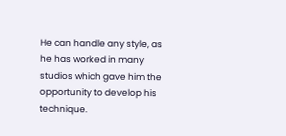He can handle any style, as he has worked in many studios which gave him the opportunity to develop his technique.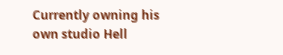Currently owning his own studio Hell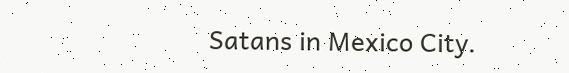Satans in Mexico City.